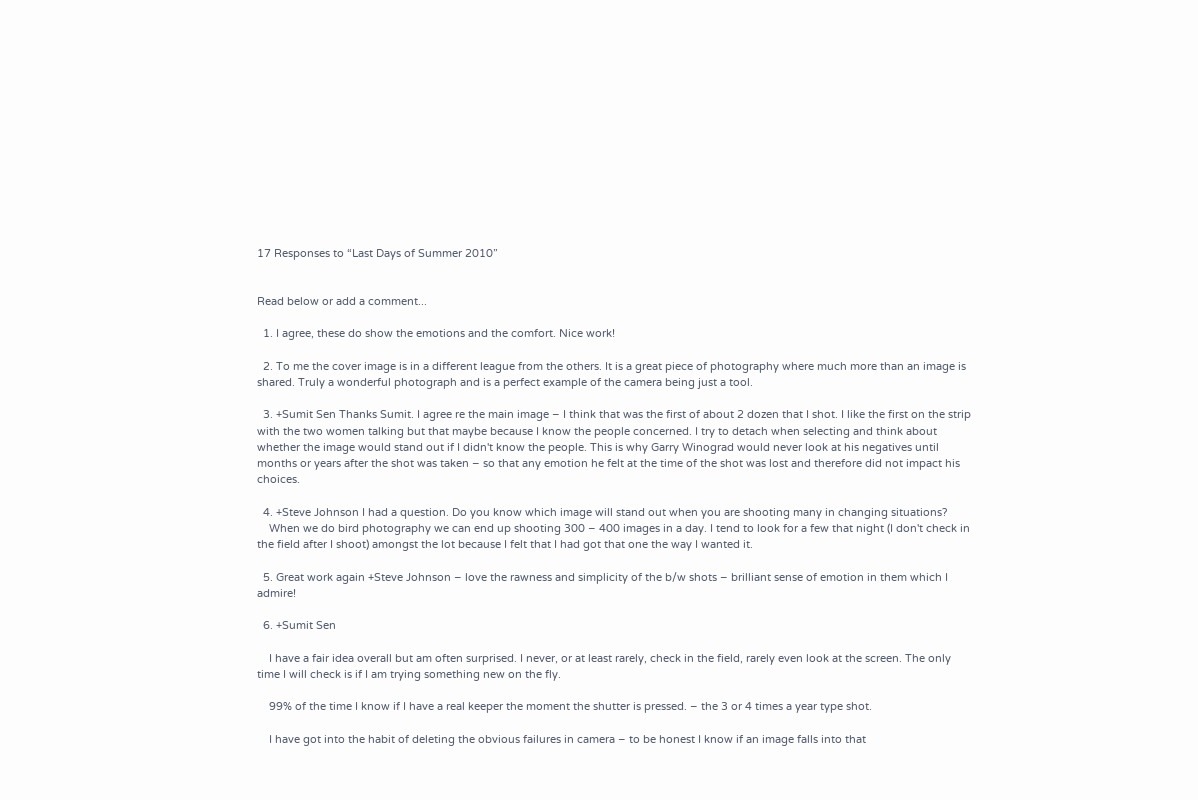17 Responses to “Last Days of Summer 2010”


Read below or add a comment...

  1. I agree, these do show the emotions and the comfort. Nice work!

  2. To me the cover image is in a different league from the others. It is a great piece of photography where much more than an image is shared. Truly a wonderful photograph and is a perfect example of the camera being just a tool.

  3. +Sumit Sen Thanks Sumit. I agree re the main image – I think that was the first of about 2 dozen that I shot. I like the first on the strip with the two women talking but that maybe because I know the people concerned. I try to detach when selecting and think about whether the image would stand out if I didn't know the people. This is why Garry Winograd would never look at his negatives until months or years after the shot was taken – so that any emotion he felt at the time of the shot was lost and therefore did not impact his choices.

  4. +Steve Johnson I had a question. Do you know which image will stand out when you are shooting many in changing situations?
    When we do bird photography we can end up shooting 300 – 400 images in a day. I tend to look for a few that night (I don't check in the field after I shoot) amongst the lot because I felt that I had got that one the way I wanted it.

  5. Great work again +Steve Johnson – love the rawness and simplicity of the b/w shots – brilliant sense of emotion in them which I admire!

  6. +Sumit Sen

    I have a fair idea overall but am often surprised. I never, or at least rarely, check in the field, rarely even look at the screen. The only time I will check is if I am trying something new on the fly.

    99% of the time I know if I have a real keeper the moment the shutter is pressed. – the 3 or 4 times a year type shot.

    I have got into the habit of deleting the obvious failures in camera – to be honest I know if an image falls into that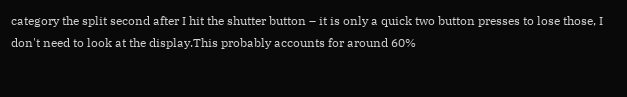category the split second after I hit the shutter button – it is only a quick two button presses to lose those, I don't need to look at the display.This probably accounts for around 60%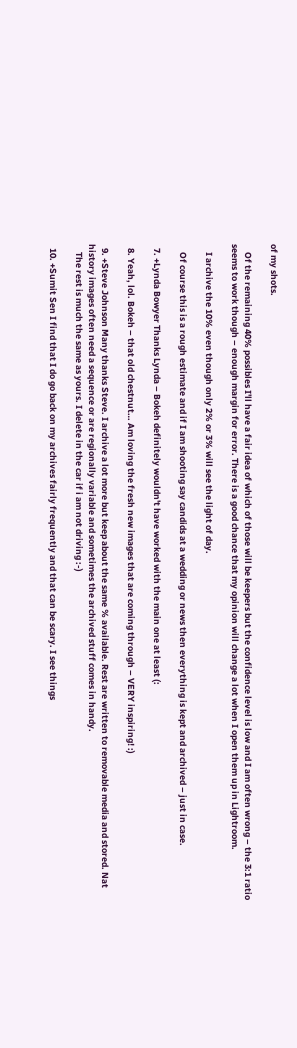of my shots.

    Of the remaining 40% possibles I'll have a fair idea of which of those will be keepers but the confidence level is low and I am often wrong – the 3:1 ratio seems to work though – enough margin for error. There is a good chance that my opinion will change a lot when I open them up in Lightroom.

    I archive the 10% even though only 2% or 3% will see the light of day.

    Of course this is a rough estimate and if I am shooting say candids at a wedding or news then everything is kept and archived – just in case.

  7. +Lynda Bowyer Thanks Lynda – Bokeh definitely wouldn't have worked with the main one at least (:

  8. Yeah, lol. Bokeh – that old chestnut… Am loving the fresh new images that are coming through – VERY inspiring! :)

  9. +Steve Johnson Many thanks Steve. I archive a lot more but keep about the same % available. Rest are written to removable media and stored. Nat history images often need a sequence or are regionally variable and sometimes the archived stuff comes in handy.
    The rest is much the same as yours. I delete in the car if i am not driving :-)

  10. +Sumit Sen I find that I do go back on my archives fairly frequently and that can be scary. I see things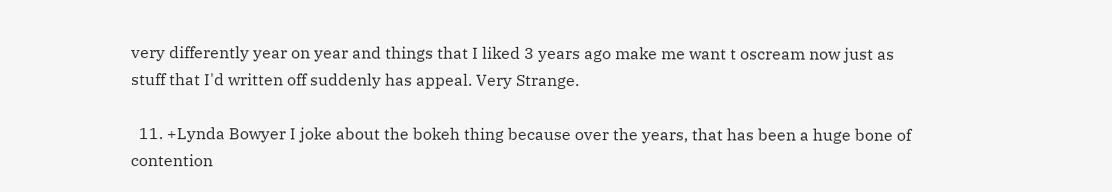very differently year on year and things that I liked 3 years ago make me want t oscream now just as stuff that I'd written off suddenly has appeal. Very Strange.

  11. +Lynda Bowyer I joke about the bokeh thing because over the years, that has been a huge bone of contention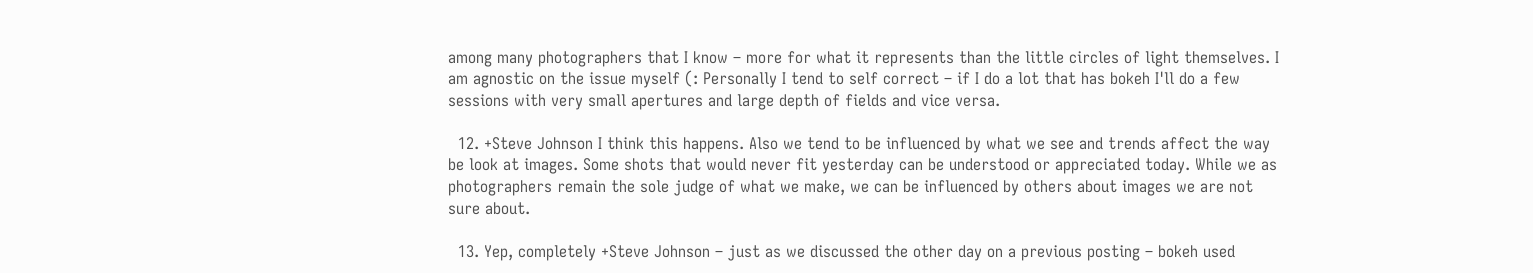among many photographers that I know – more for what it represents than the little circles of light themselves. I am agnostic on the issue myself (: Personally I tend to self correct – if I do a lot that has bokeh I'll do a few sessions with very small apertures and large depth of fields and vice versa.

  12. +Steve Johnson I think this happens. Also we tend to be influenced by what we see and trends affect the way be look at images. Some shots that would never fit yesterday can be understood or appreciated today. While we as photographers remain the sole judge of what we make, we can be influenced by others about images we are not sure about.

  13. Yep, completely +Steve Johnson – just as we discussed the other day on a previous posting – bokeh used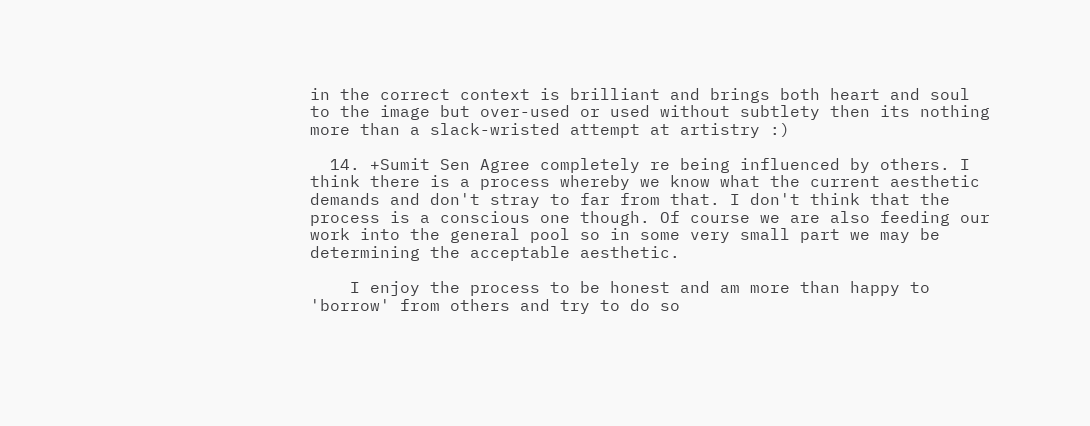in the correct context is brilliant and brings both heart and soul to the image but over-used or used without subtlety then its nothing more than a slack-wristed attempt at artistry :)

  14. +Sumit Sen Agree completely re being influenced by others. I think there is a process whereby we know what the current aesthetic demands and don't stray to far from that. I don't think that the process is a conscious one though. Of course we are also feeding our work into the general pool so in some very small part we may be determining the acceptable aesthetic.

    I enjoy the process to be honest and am more than happy to 'borrow' from others and try to do so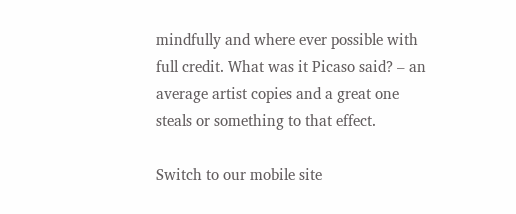mindfully and where ever possible with full credit. What was it Picaso said? – an average artist copies and a great one steals or something to that effect.

Switch to our mobile site